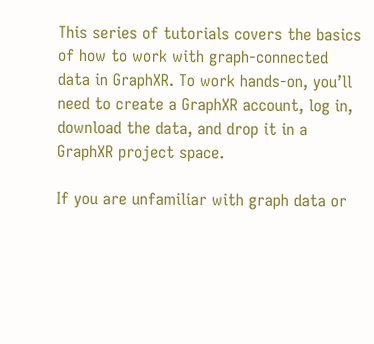This series of tutorials covers the basics of how to work with graph-connected data in GraphXR. To work hands-on, you’ll need to create a GraphXR account, log in, download the data, and drop it in a GraphXR project space.

If you are unfamiliar with graph data or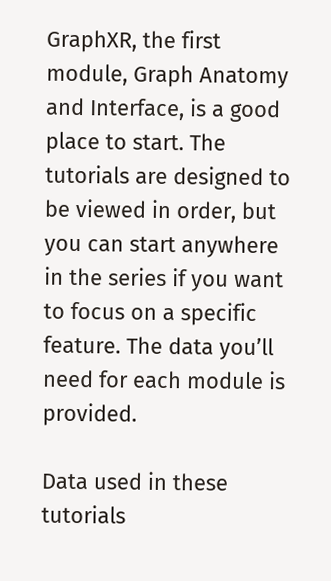GraphXR, the first module, Graph Anatomy and Interface, is a good place to start. The tutorials are designed to be viewed in order, but you can start anywhere in the series if you want to focus on a specific feature. The data you’ll need for each module is provided.

Data used in these tutorials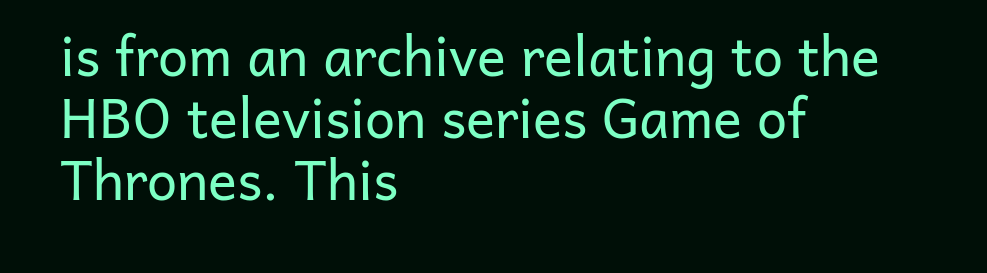is from an archive relating to the HBO television series Game of Thrones. This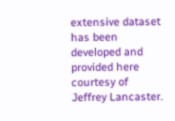extensive dataset has been developed and provided here courtesy of Jeffrey Lancaster.